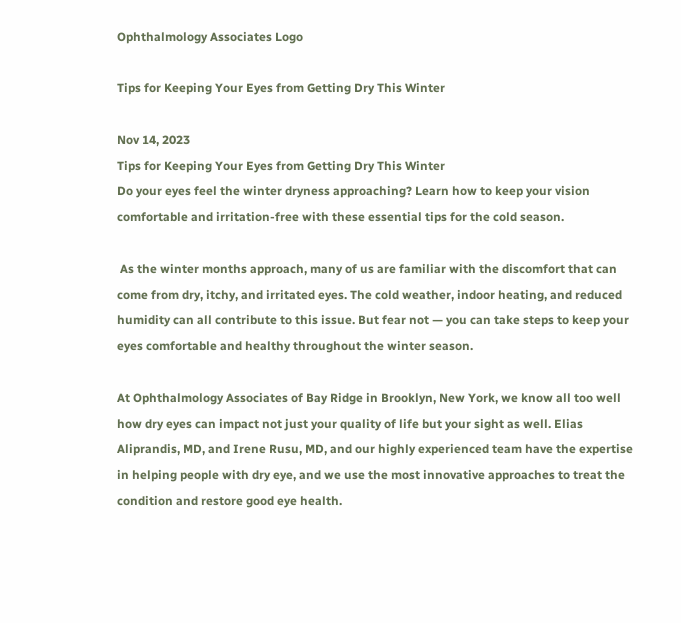Ophthalmology Associates Logo

Tips for Keeping Your Eyes from Getting Dry This Winter

Nov 14, 2023
Tips for Keeping Your Eyes from Getting Dry This Winter
Do your eyes feel the winter dryness approaching? Learn how to keep your vision comfortable and irritation-free with these essential tips for the cold season.

 As the winter months approach, many of us are familiar with the discomfort that can come from dry, itchy, and irritated eyes. The cold weather, indoor heating, and reduced humidity can all contribute to this issue. But fear not — you can take steps to keep your eyes comfortable and healthy throughout the winter season.

At Ophthalmology Associates of Bay Ridge in Brooklyn, New York, we know all too well how dry eyes can impact not just your quality of life but your sight as well. Elias Aliprandis, MD, and Irene Rusu, MD, and our highly experienced team have the expertise in helping people with dry eye, and we use the most innovative approaches to treat the condition and restore good eye health.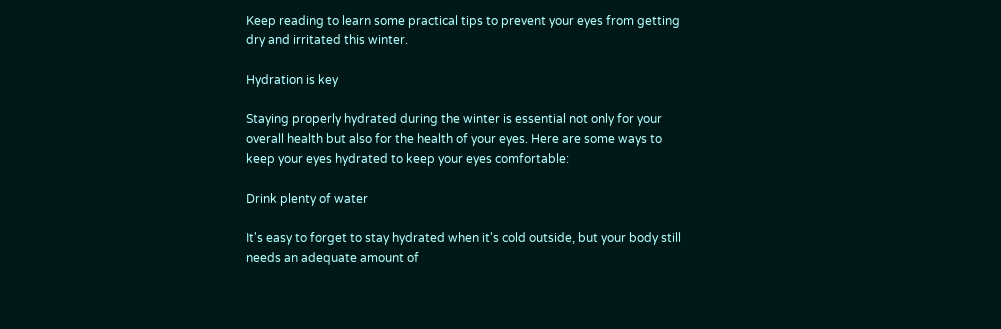Keep reading to learn some practical tips to prevent your eyes from getting dry and irritated this winter.

Hydration is key

Staying properly hydrated during the winter is essential not only for your overall health but also for the health of your eyes. Here are some ways to keep your eyes hydrated to keep your eyes comfortable:

Drink plenty of water

It's easy to forget to stay hydrated when it's cold outside, but your body still needs an adequate amount of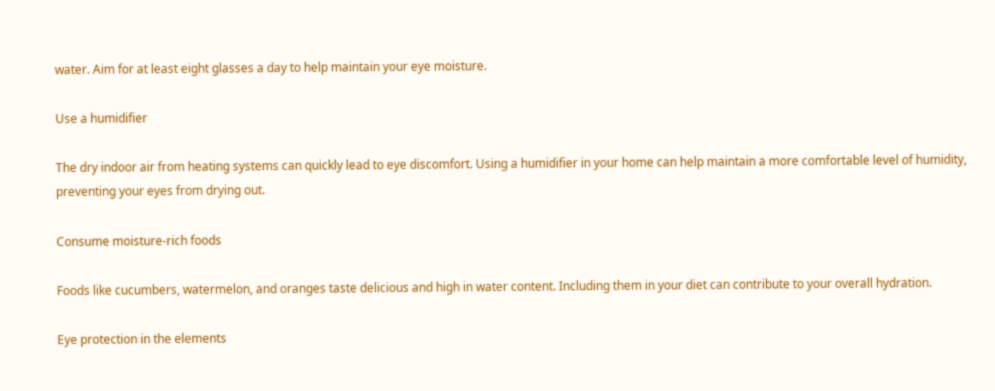water. Aim for at least eight glasses a day to help maintain your eye moisture.

Use a humidifier

The dry indoor air from heating systems can quickly lead to eye discomfort. Using a humidifier in your home can help maintain a more comfortable level of humidity, preventing your eyes from drying out.

Consume moisture-rich foods

Foods like cucumbers, watermelon, and oranges taste delicious and high in water content. Including them in your diet can contribute to your overall hydration.

Eye protection in the elements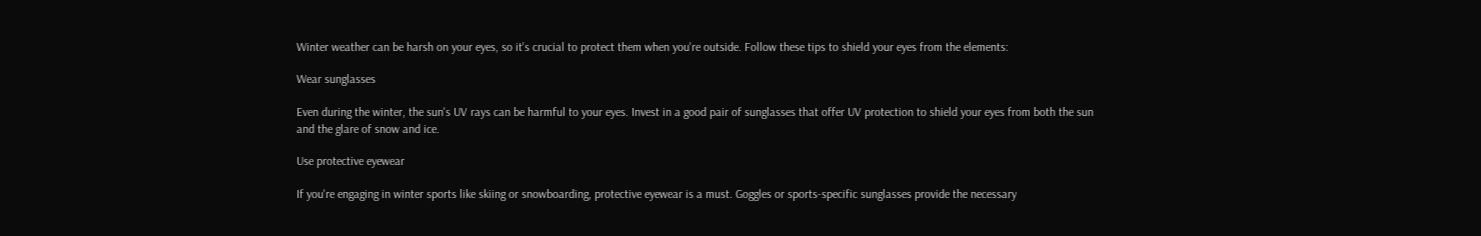Winter weather can be harsh on your eyes, so it's crucial to protect them when you're outside. Follow these tips to shield your eyes from the elements:

Wear sunglasses

Even during the winter, the sun's UV rays can be harmful to your eyes. Invest in a good pair of sunglasses that offer UV protection to shield your eyes from both the sun and the glare of snow and ice.

Use protective eyewear

If you're engaging in winter sports like skiing or snowboarding, protective eyewear is a must. Goggles or sports-specific sunglasses provide the necessary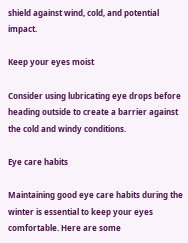shield against wind, cold, and potential impact.

Keep your eyes moist

Consider using lubricating eye drops before heading outside to create a barrier against the cold and windy conditions.

Eye care habits

Maintaining good eye care habits during the winter is essential to keep your eyes comfortable. Here are some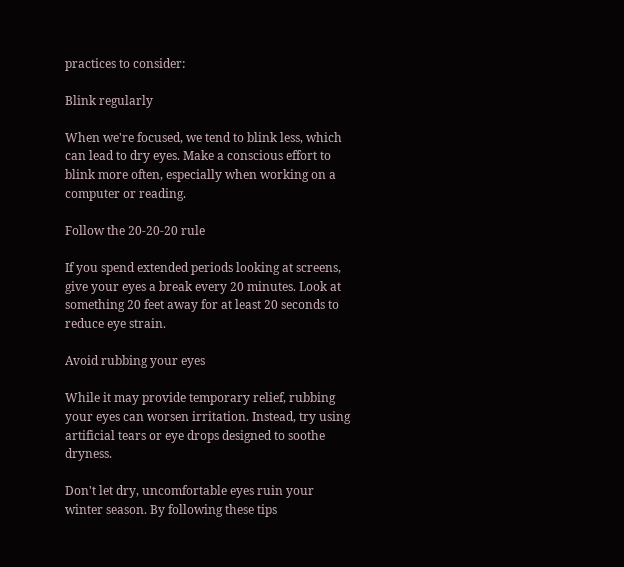practices to consider:

Blink regularly

When we're focused, we tend to blink less, which can lead to dry eyes. Make a conscious effort to blink more often, especially when working on a computer or reading.

Follow the 20-20-20 rule

If you spend extended periods looking at screens, give your eyes a break every 20 minutes. Look at something 20 feet away for at least 20 seconds to reduce eye strain.

Avoid rubbing your eyes

While it may provide temporary relief, rubbing your eyes can worsen irritation. Instead, try using artificial tears or eye drops designed to soothe dryness.

Don't let dry, uncomfortable eyes ruin your winter season. By following these tips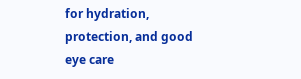for hydration, protection, and good eye care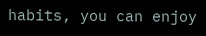habits, you can enjoy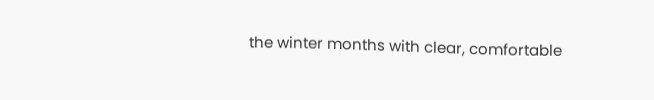the winter months with clear, comfortable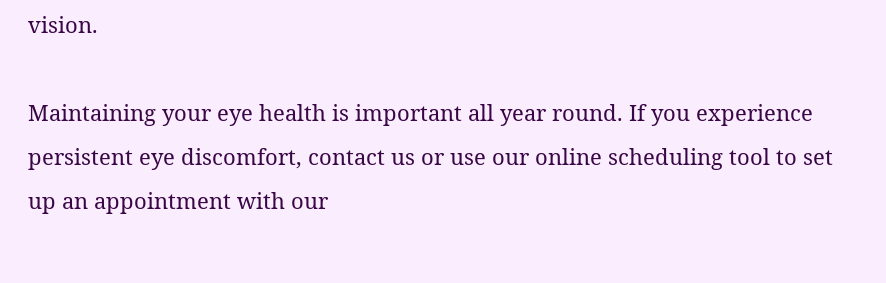vision.

Maintaining your eye health is important all year round. If you experience persistent eye discomfort, contact us or use our online scheduling tool to set up an appointment with our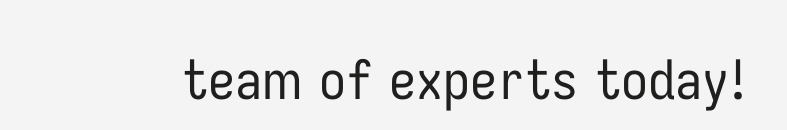team of experts today!